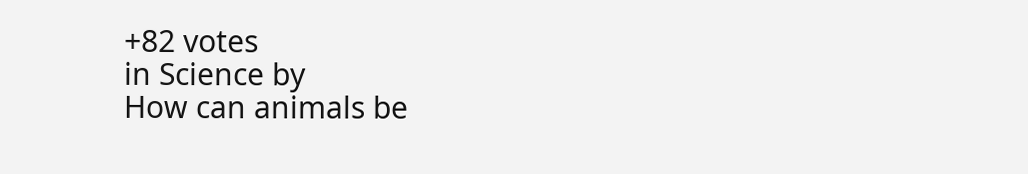+82 votes
in Science by
How can animals be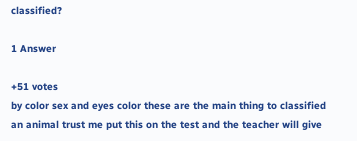classified?

1 Answer

+51 votes
by color sex and eyes color these are the main thing to classified an animal trust me put this on the test and the teacher will give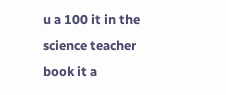u a 100 it in the science teacher book it a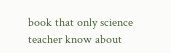book that only science teacher know about